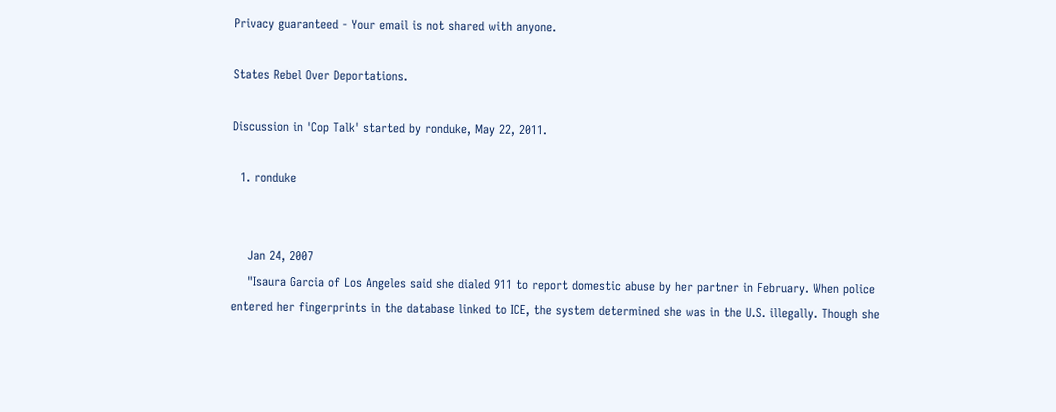Privacy guaranteed - Your email is not shared with anyone.

States Rebel Over Deportations.

Discussion in 'Cop Talk' started by ronduke, May 22, 2011.

  1. ronduke


    Jan 24, 2007
    "Isaura Garcia of Los Angeles said she dialed 911 to report domestic abuse by her partner in February. When police entered her fingerprints in the database linked to ICE, the system determined she was in the U.S. illegally. Though she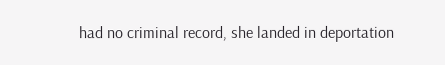had no criminal record, she landed in deportation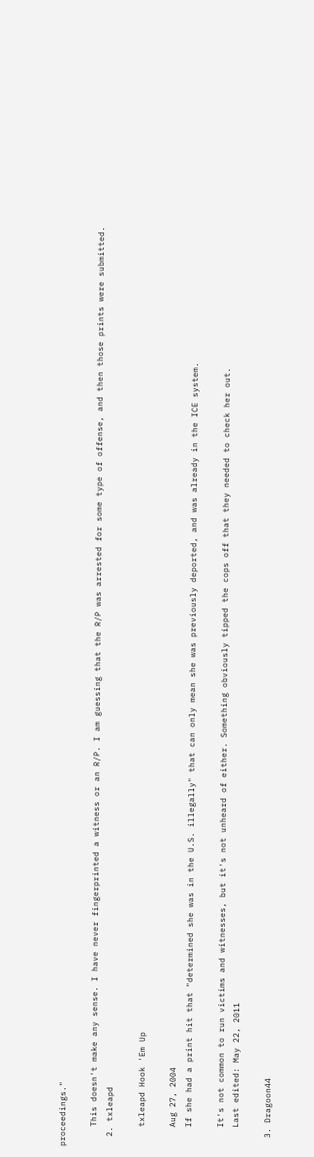proceedings."

    This doesn't make any sense. I have never fingerprinted a witness or an R/P. I am guessing that the R/P was arrested for some type of offense, and then those prints were submitted.
  2. txleapd

    txleapd Hook 'Em Up

    Aug 27, 2004
    If she had a print hit that "determined she was in the U.S. illegally" that can only mean she was previously deported, and was already in the ICE system.

    It's not common to run victims and witnesses, but it's not unheard of either. Something obviously tipped the cops off that they needed to check her out.
    Last edited: May 22, 2011

  3. Dragoon44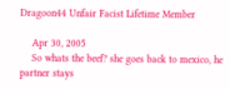Dragoon44 Unfair Facist Lifetime Member

    Apr 30, 2005
    So whats the beef? she goes back to mexico, he partner stays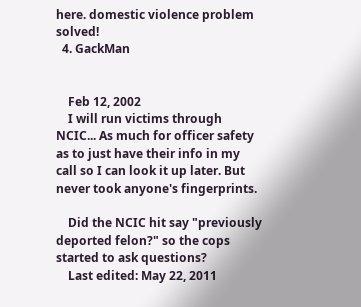here. domestic violence problem solved!
  4. GackMan


    Feb 12, 2002
    I will run victims through NCIC... As much for officer safety as to just have their info in my call so I can look it up later. But never took anyone's fingerprints.

    Did the NCIC hit say "previously deported felon?" so the cops started to ask questions?
    Last edited: May 22, 2011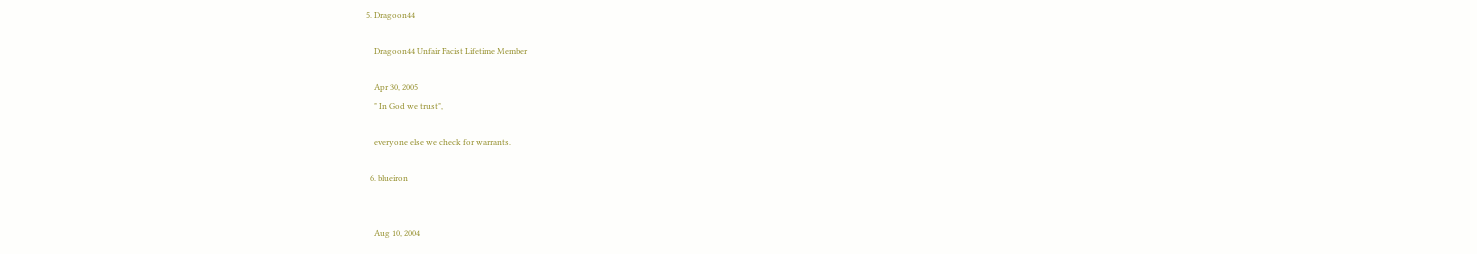5. Dragoon44

    Dragoon44 Unfair Facist Lifetime Member

    Apr 30, 2005
    " In God we trust",

    everyone else we check for warrants.

  6. blueiron


    Aug 10, 2004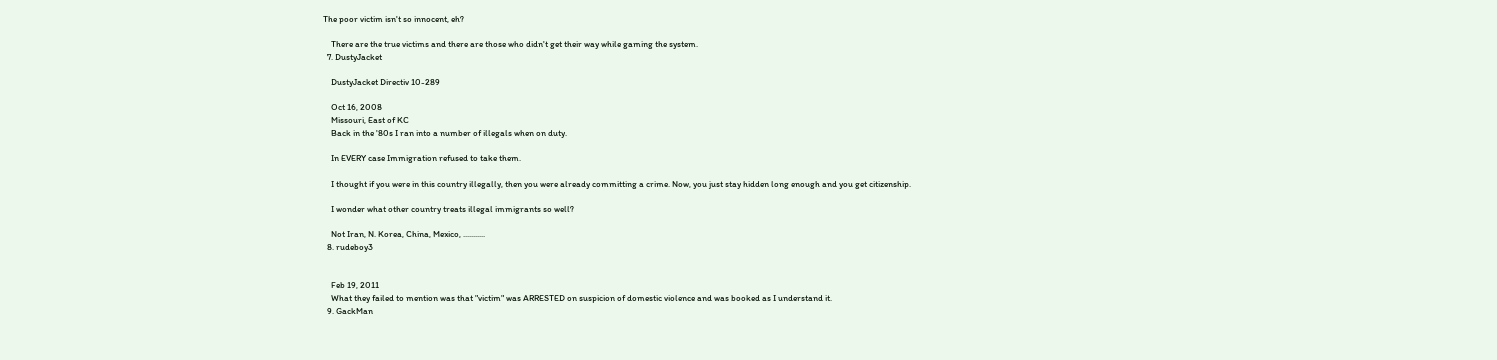The poor victim isn't so innocent, eh?

    There are the true victims and there are those who didn't get their way while gaming the system.
  7. DustyJacket

    DustyJacket Directiv 10-289

    Oct 16, 2008
    Missouri, East of KC
    Back in the '80s I ran into a number of illegals when on duty.

    In EVERY case Immigration refused to take them.

    I thought if you were in this country illegally, then you were already committing a crime. Now, you just stay hidden long enough and you get citizenship.

    I wonder what other country treats illegal immigrants so well?

    Not Iran, N. Korea, China, Mexico, ...........
  8. rudeboy3


    Feb 19, 2011
    What they failed to mention was that "victim" was ARRESTED on suspicion of domestic violence and was booked as I understand it.
  9. GackMan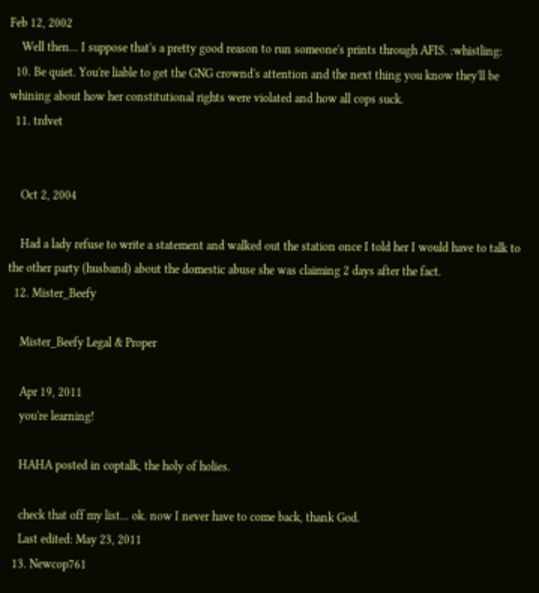Feb 12, 2002
    Well then... I suppose that's a pretty good reason to run someone's prints through AFIS. :whistling:
  10. Be quiet. You're liable to get the GNG crownd's attention and the next thing you know they'll be whining about how her constitutional rights were violated and how all cops suck.
  11. trdvet


    Oct 2, 2004

    Had a lady refuse to write a statement and walked out the station once I told her I would have to talk to the other party (husband) about the domestic abuse she was claiming 2 days after the fact.
  12. Mister_Beefy

    Mister_Beefy Legal & Proper

    Apr 19, 2011
    you're learning!

    HAHA posted in coptalk, the holy of holies.

    check that off my list... ok. now I never have to come back, thank God.
    Last edited: May 23, 2011
  13. Newcop761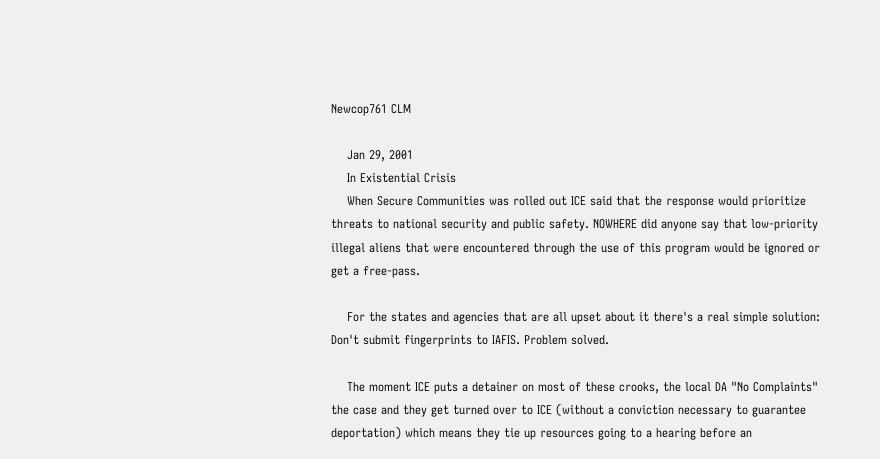Newcop761 CLM

    Jan 29, 2001
    In Existential Crisis
    When Secure Communities was rolled out ICE said that the response would prioritize threats to national security and public safety. NOWHERE did anyone say that low-priority illegal aliens that were encountered through the use of this program would be ignored or get a free-pass.

    For the states and agencies that are all upset about it there's a real simple solution: Don't submit fingerprints to IAFIS. Problem solved.

    The moment ICE puts a detainer on most of these crooks, the local DA "No Complaints" the case and they get turned over to ICE (without a conviction necessary to guarantee deportation) which means they tie up resources going to a hearing before an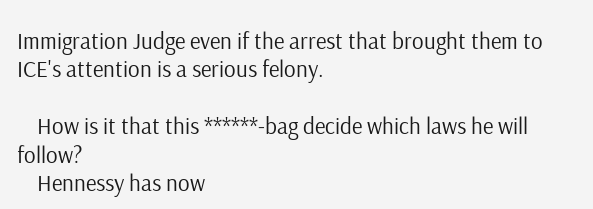Immigration Judge even if the arrest that brought them to ICE's attention is a serious felony.

    How is it that this ******-bag decide which laws he will follow?
    Hennessy has now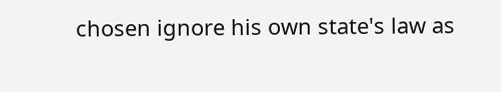chosen ignore his own state's law as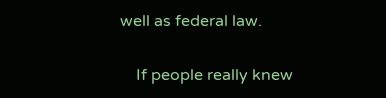well as federal law.

    If people really knew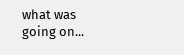what was going on...